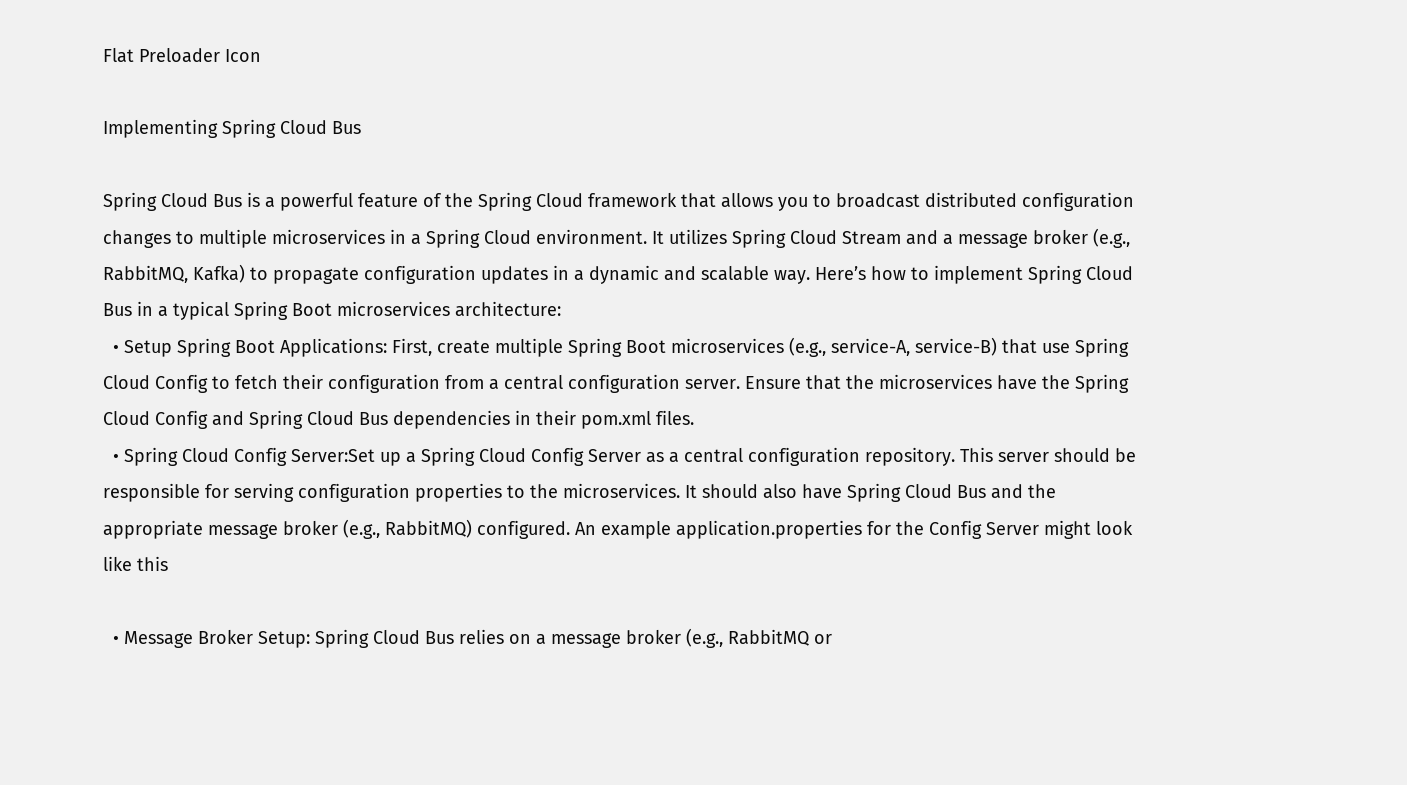Flat Preloader Icon

Implementing Spring Cloud Bus

Spring Cloud Bus is a powerful feature of the Spring Cloud framework that allows you to broadcast distributed configuration changes to multiple microservices in a Spring Cloud environment. It utilizes Spring Cloud Stream and a message broker (e.g., RabbitMQ, Kafka) to propagate configuration updates in a dynamic and scalable way. Here’s how to implement Spring Cloud Bus in a typical Spring Boot microservices architecture:
  • Setup Spring Boot Applications: First, create multiple Spring Boot microservices (e.g., service-A, service-B) that use Spring Cloud Config to fetch their configuration from a central configuration server. Ensure that the microservices have the Spring Cloud Config and Spring Cloud Bus dependencies in their pom.xml files.
  • Spring Cloud Config Server:Set up a Spring Cloud Config Server as a central configuration repository. This server should be responsible for serving configuration properties to the microservices. It should also have Spring Cloud Bus and the appropriate message broker (e.g., RabbitMQ) configured. An example application.properties for the Config Server might look like this

  • Message Broker Setup: Spring Cloud Bus relies on a message broker (e.g., RabbitMQ or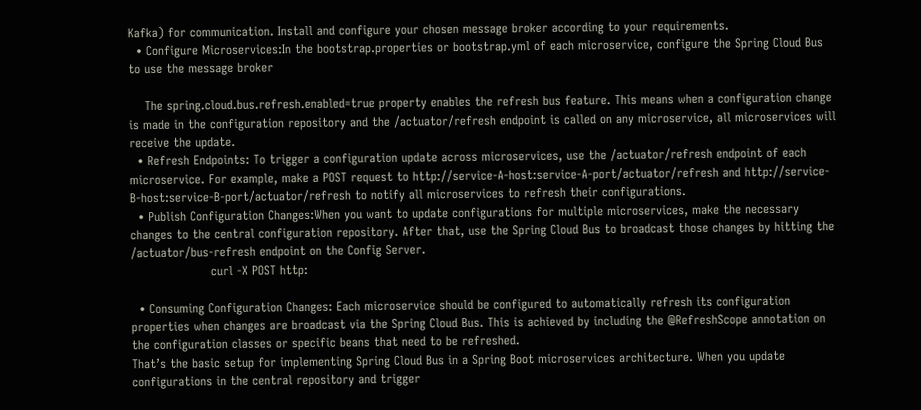Kafka) for communication. Install and configure your chosen message broker according to your requirements.
  • Configure Microservices:In the bootstrap.properties or bootstrap.yml of each microservice, configure the Spring Cloud Bus to use the message broker

    The spring.cloud.bus.refresh.enabled=true property enables the refresh bus feature. This means when a configuration change is made in the configuration repository and the /actuator/refresh endpoint is called on any microservice, all microservices will receive the update.
  • Refresh Endpoints: To trigger a configuration update across microservices, use the /actuator/refresh endpoint of each microservice. For example, make a POST request to http://service-A-host:service-A-port/actuator/refresh and http://service-B-host:service-B-port/actuator/refresh to notify all microservices to refresh their configurations.
  • Publish Configuration Changes:When you want to update configurations for multiple microservices, make the necessary changes to the central configuration repository. After that, use the Spring Cloud Bus to broadcast those changes by hitting the /actuator/bus-refresh endpoint on the Config Server.
                    curl -X POST http:

  • Consuming Configuration Changes: Each microservice should be configured to automatically refresh its configuration properties when changes are broadcast via the Spring Cloud Bus. This is achieved by including the @RefreshScope annotation on the configuration classes or specific beans that need to be refreshed.
That’s the basic setup for implementing Spring Cloud Bus in a Spring Boot microservices architecture. When you update configurations in the central repository and trigger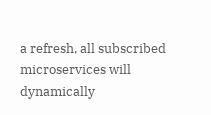a refresh, all subscribed microservices will dynamically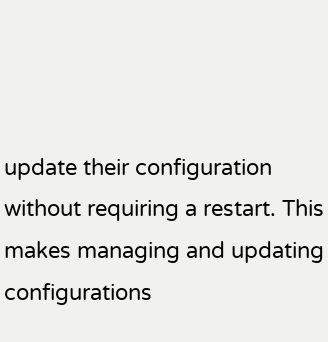update their configuration without requiring a restart. This makes managing and updating configurations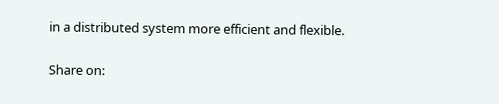in a distributed system more efficient and flexible.

Share on: